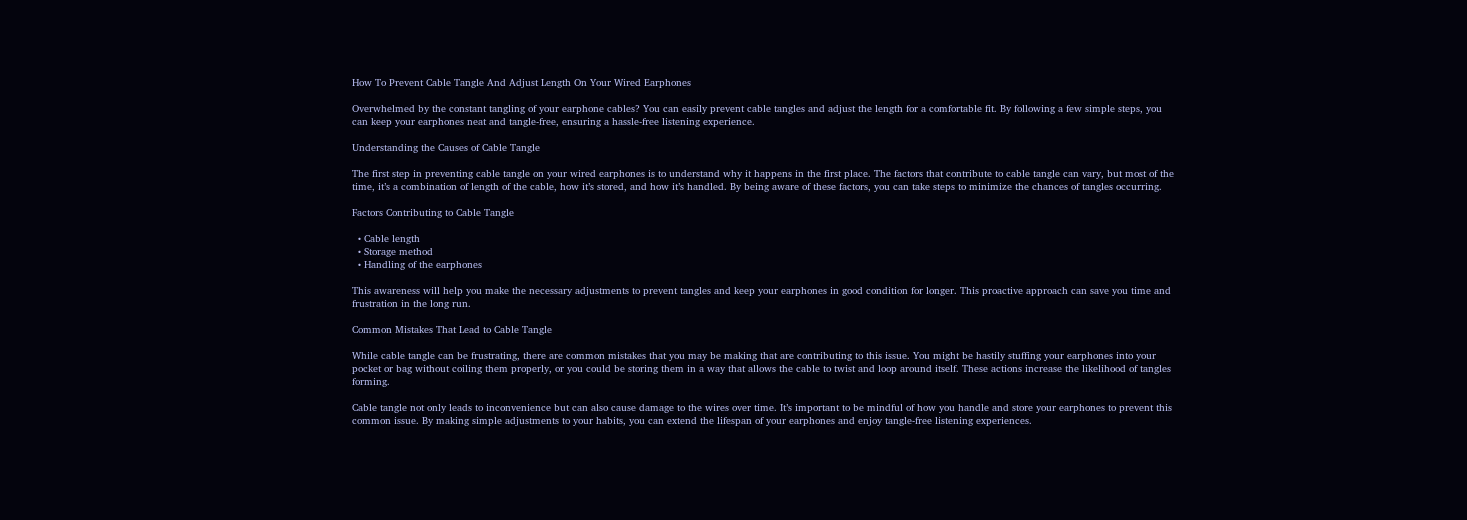How To Prevent Cable Tangle And Adjust Length On Your Wired Earphones

Overwhelmed by the constant tangling of your earphone cables? You can easily prevent cable tangles and adjust the length for a comfortable fit. By following a few simple steps, you can keep your earphones neat and tangle-free, ensuring a hassle-free listening experience.

Understanding the Causes of Cable Tangle

The first step in preventing cable tangle on your wired earphones is to understand why it happens in the first place. The factors that contribute to cable tangle can vary, but most of the time, it’s a combination of length of the cable, how it’s stored, and how it’s handled. By being aware of these factors, you can take steps to minimize the chances of tangles occurring.

Factors Contributing to Cable Tangle

  • Cable length
  • Storage method
  • Handling of the earphones

This awareness will help you make the necessary adjustments to prevent tangles and keep your earphones in good condition for longer. This proactive approach can save you time and frustration in the long run.

Common Mistakes That Lead to Cable Tangle

While cable tangle can be frustrating, there are common mistakes that you may be making that are contributing to this issue. You might be hastily stuffing your earphones into your pocket or bag without coiling them properly, or you could be storing them in a way that allows the cable to twist and loop around itself. These actions increase the likelihood of tangles forming.

Cable tangle not only leads to inconvenience but can also cause damage to the wires over time. It’s important to be mindful of how you handle and store your earphones to prevent this common issue. By making simple adjustments to your habits, you can extend the lifespan of your earphones and enjoy tangle-free listening experiences.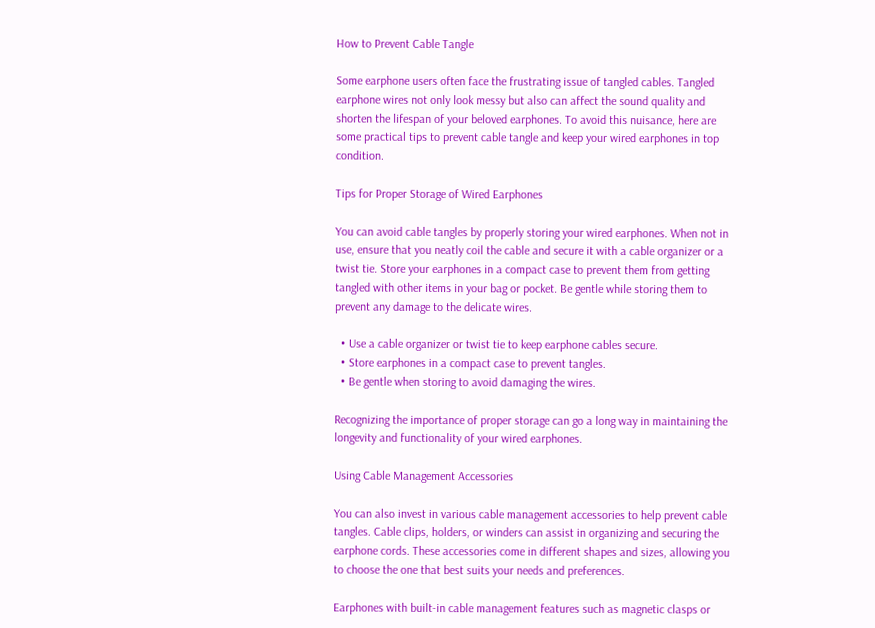How to Prevent Cable Tangle

Some earphone users often face the frustrating issue of tangled cables. Tangled earphone wires not only look messy but also can affect the sound quality and shorten the lifespan of your beloved earphones. To avoid this nuisance, here are some practical tips to prevent cable tangle and keep your wired earphones in top condition.

Tips for Proper Storage of Wired Earphones

You can avoid cable tangles by properly storing your wired earphones. When not in use, ensure that you neatly coil the cable and secure it with a cable organizer or a twist tie. Store your earphones in a compact case to prevent them from getting tangled with other items in your bag or pocket. Be gentle while storing them to prevent any damage to the delicate wires.

  • Use a cable organizer or twist tie to keep earphone cables secure.
  • Store earphones in a compact case to prevent tangles.
  • Be gentle when storing to avoid damaging the wires.

Recognizing the importance of proper storage can go a long way in maintaining the longevity and functionality of your wired earphones.

Using Cable Management Accessories

You can also invest in various cable management accessories to help prevent cable tangles. Cable clips, holders, or winders can assist in organizing and securing the earphone cords. These accessories come in different shapes and sizes, allowing you to choose the one that best suits your needs and preferences.

Earphones with built-in cable management features such as magnetic clasps or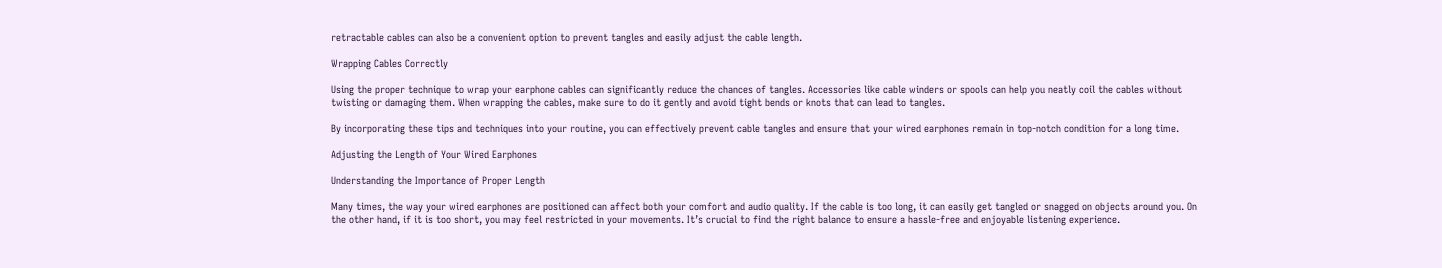retractable cables can also be a convenient option to prevent tangles and easily adjust the cable length.

Wrapping Cables Correctly

Using the proper technique to wrap your earphone cables can significantly reduce the chances of tangles. Accessories like cable winders or spools can help you neatly coil the cables without twisting or damaging them. When wrapping the cables, make sure to do it gently and avoid tight bends or knots that can lead to tangles.

By incorporating these tips and techniques into your routine, you can effectively prevent cable tangles and ensure that your wired earphones remain in top-notch condition for a long time.

Adjusting the Length of Your Wired Earphones

Understanding the Importance of Proper Length

Many times, the way your wired earphones are positioned can affect both your comfort and audio quality. If the cable is too long, it can easily get tangled or snagged on objects around you. On the other hand, if it is too short, you may feel restricted in your movements. It’s crucial to find the right balance to ensure a hassle-free and enjoyable listening experience.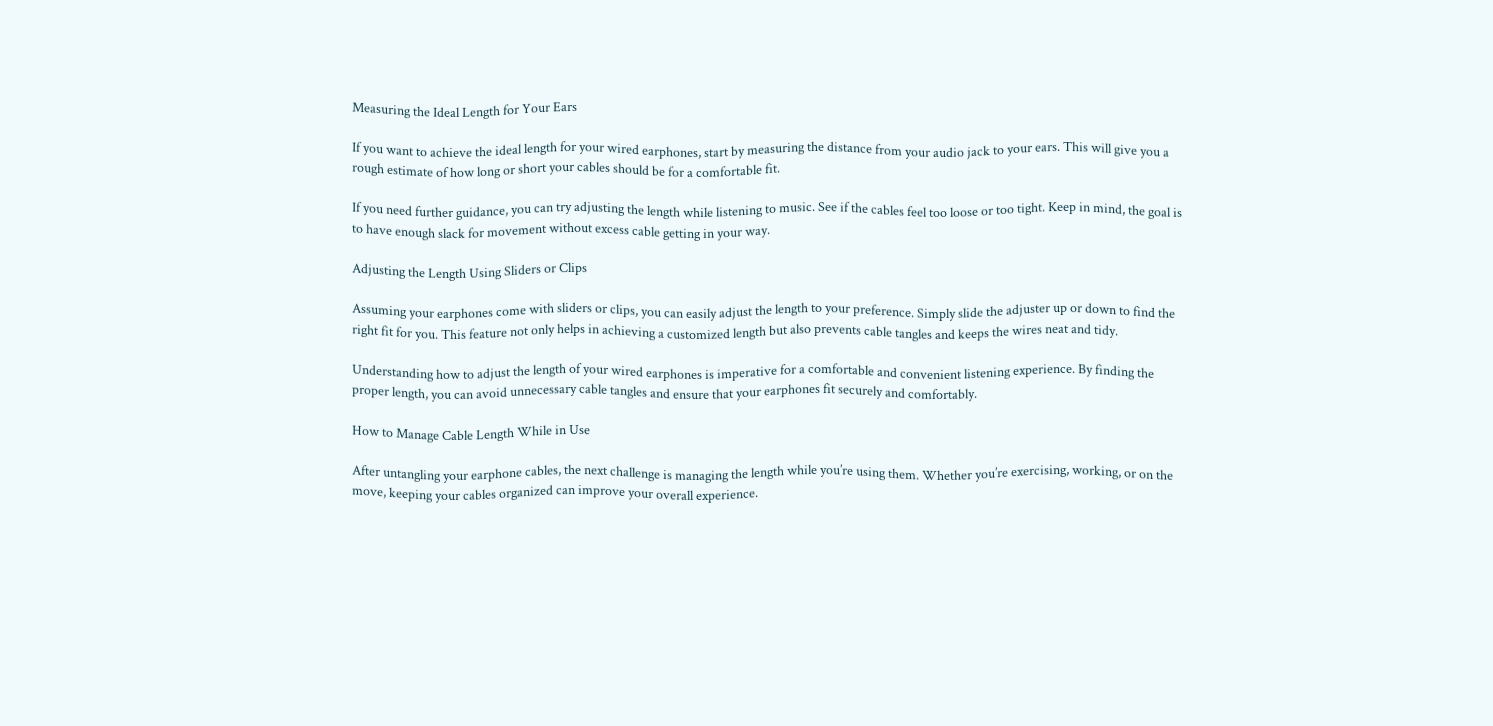Measuring the Ideal Length for Your Ears

If you want to achieve the ideal length for your wired earphones, start by measuring the distance from your audio jack to your ears. This will give you a rough estimate of how long or short your cables should be for a comfortable fit.

If you need further guidance, you can try adjusting the length while listening to music. See if the cables feel too loose or too tight. Keep in mind, the goal is to have enough slack for movement without excess cable getting in your way.

Adjusting the Length Using Sliders or Clips

Assuming your earphones come with sliders or clips, you can easily adjust the length to your preference. Simply slide the adjuster up or down to find the right fit for you. This feature not only helps in achieving a customized length but also prevents cable tangles and keeps the wires neat and tidy.

Understanding how to adjust the length of your wired earphones is imperative for a comfortable and convenient listening experience. By finding the proper length, you can avoid unnecessary cable tangles and ensure that your earphones fit securely and comfortably.

How to Manage Cable Length While in Use

After untangling your earphone cables, the next challenge is managing the length while you’re using them. Whether you’re exercising, working, or on the move, keeping your cables organized can improve your overall experience.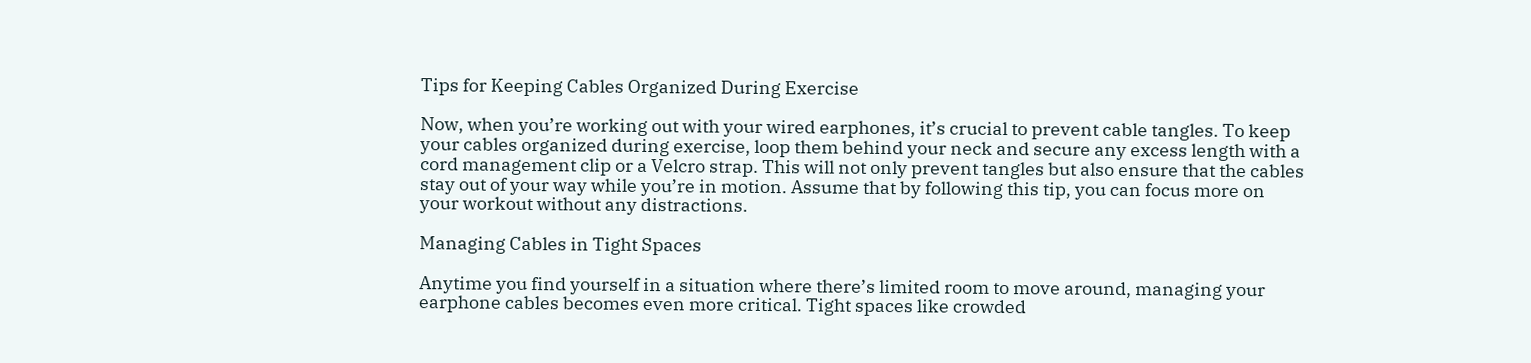Tips for Keeping Cables Organized During Exercise

Now, when you’re working out with your wired earphones, it’s crucial to prevent cable tangles. To keep your cables organized during exercise, loop them behind your neck and secure any excess length with a cord management clip or a Velcro strap. This will not only prevent tangles but also ensure that the cables stay out of your way while you’re in motion. Assume that by following this tip, you can focus more on your workout without any distractions.

Managing Cables in Tight Spaces

Anytime you find yourself in a situation where there’s limited room to move around, managing your earphone cables becomes even more critical. Tight spaces like crowded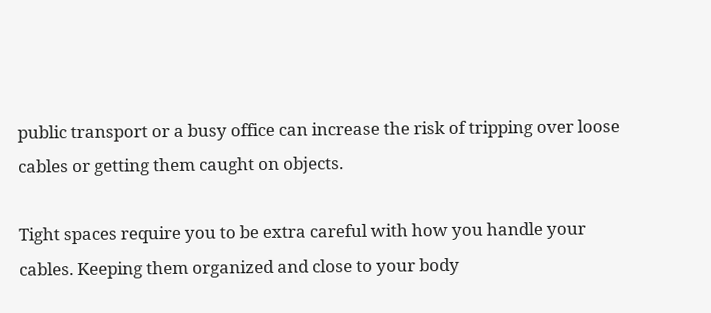public transport or a busy office can increase the risk of tripping over loose cables or getting them caught on objects.

Tight spaces require you to be extra careful with how you handle your cables. Keeping them organized and close to your body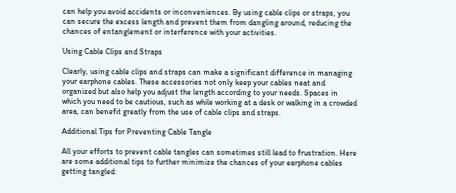can help you avoid accidents or inconveniences. By using cable clips or straps, you can secure the excess length and prevent them from dangling around, reducing the chances of entanglement or interference with your activities.

Using Cable Clips and Straps

Clearly, using cable clips and straps can make a significant difference in managing your earphone cables. These accessories not only keep your cables neat and organized but also help you adjust the length according to your needs. Spaces in which you need to be cautious, such as while working at a desk or walking in a crowded area, can benefit greatly from the use of cable clips and straps.

Additional Tips for Preventing Cable Tangle

All your efforts to prevent cable tangles can sometimes still lead to frustration. Here are some additional tips to further minimize the chances of your earphone cables getting tangled: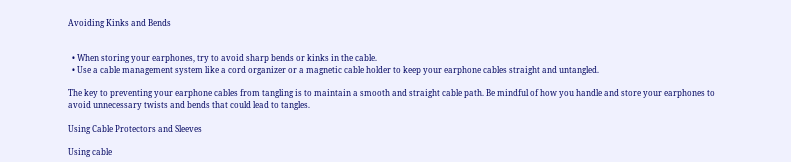Avoiding Kinks and Bends


  • When storing your earphones, try to avoid sharp bends or kinks in the cable.
  • Use a cable management system like a cord organizer or a magnetic cable holder to keep your earphone cables straight and untangled.

The key to preventing your earphone cables from tangling is to maintain a smooth and straight cable path. Be mindful of how you handle and store your earphones to avoid unnecessary twists and bends that could lead to tangles.

Using Cable Protectors and Sleeves

Using cable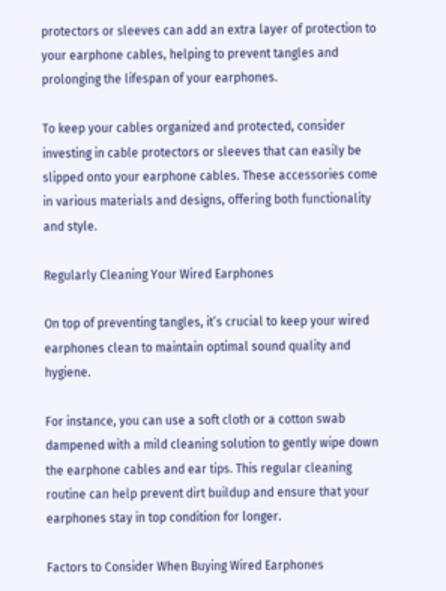protectors or sleeves can add an extra layer of protection to your earphone cables, helping to prevent tangles and prolonging the lifespan of your earphones.

To keep your cables organized and protected, consider investing in cable protectors or sleeves that can easily be slipped onto your earphone cables. These accessories come in various materials and designs, offering both functionality and style.

Regularly Cleaning Your Wired Earphones

On top of preventing tangles, it’s crucial to keep your wired earphones clean to maintain optimal sound quality and hygiene.

For instance, you can use a soft cloth or a cotton swab dampened with a mild cleaning solution to gently wipe down the earphone cables and ear tips. This regular cleaning routine can help prevent dirt buildup and ensure that your earphones stay in top condition for longer.

Factors to Consider When Buying Wired Earphones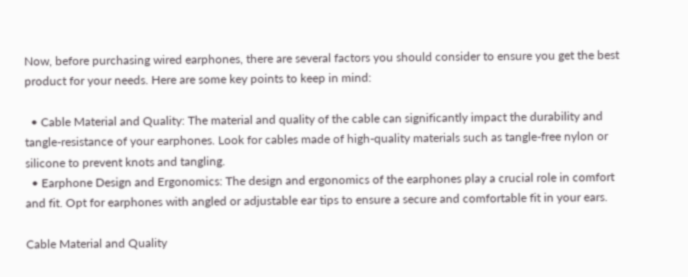Now, before purchasing wired earphones, there are several factors you should consider to ensure you get the best product for your needs. Here are some key points to keep in mind:

  • Cable Material and Quality: The material and quality of the cable can significantly impact the durability and tangle-resistance of your earphones. Look for cables made of high-quality materials such as tangle-free nylon or silicone to prevent knots and tangling.
  • Earphone Design and Ergonomics: The design and ergonomics of the earphones play a crucial role in comfort and fit. Opt for earphones with angled or adjustable ear tips to ensure a secure and comfortable fit in your ears.

Cable Material and Quality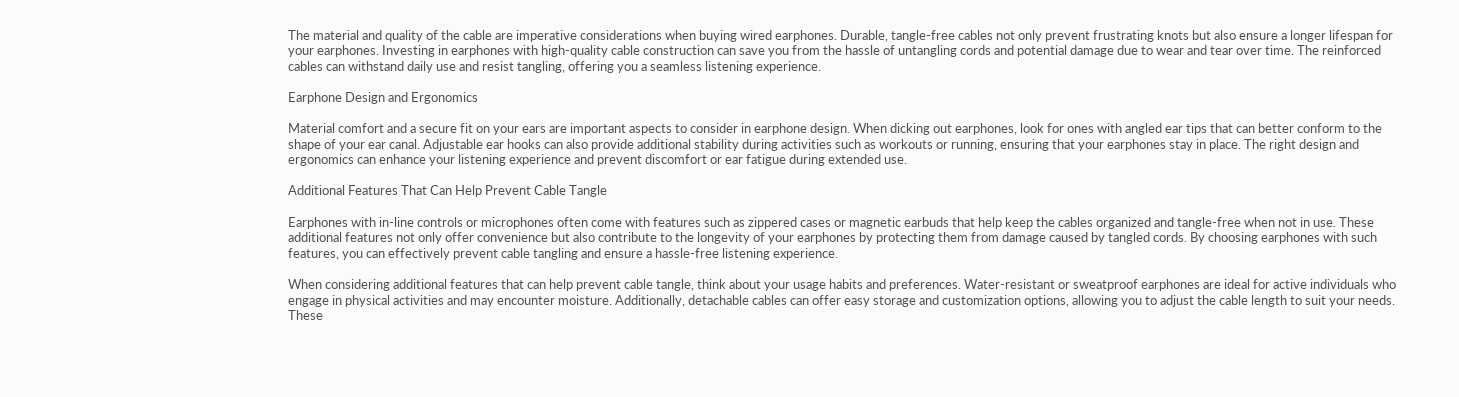The material and quality of the cable are imperative considerations when buying wired earphones. Durable, tangle-free cables not only prevent frustrating knots but also ensure a longer lifespan for your earphones. Investing in earphones with high-quality cable construction can save you from the hassle of untangling cords and potential damage due to wear and tear over time. The reinforced cables can withstand daily use and resist tangling, offering you a seamless listening experience.

Earphone Design and Ergonomics

Material comfort and a secure fit on your ears are important aspects to consider in earphone design. When dicking out earphones, look for ones with angled ear tips that can better conform to the shape of your ear canal. Adjustable ear hooks can also provide additional stability during activities such as workouts or running, ensuring that your earphones stay in place. The right design and ergonomics can enhance your listening experience and prevent discomfort or ear fatigue during extended use.

Additional Features That Can Help Prevent Cable Tangle

Earphones with in-line controls or microphones often come with features such as zippered cases or magnetic earbuds that help keep the cables organized and tangle-free when not in use. These additional features not only offer convenience but also contribute to the longevity of your earphones by protecting them from damage caused by tangled cords. By choosing earphones with such features, you can effectively prevent cable tangling and ensure a hassle-free listening experience.

When considering additional features that can help prevent cable tangle, think about your usage habits and preferences. Water-resistant or sweatproof earphones are ideal for active individuals who engage in physical activities and may encounter moisture. Additionally, detachable cables can offer easy storage and customization options, allowing you to adjust the cable length to suit your needs. These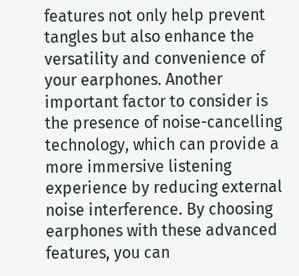features not only help prevent tangles but also enhance the versatility and convenience of your earphones. Another important factor to consider is the presence of noise-cancelling technology, which can provide a more immersive listening experience by reducing external noise interference. By choosing earphones with these advanced features, you can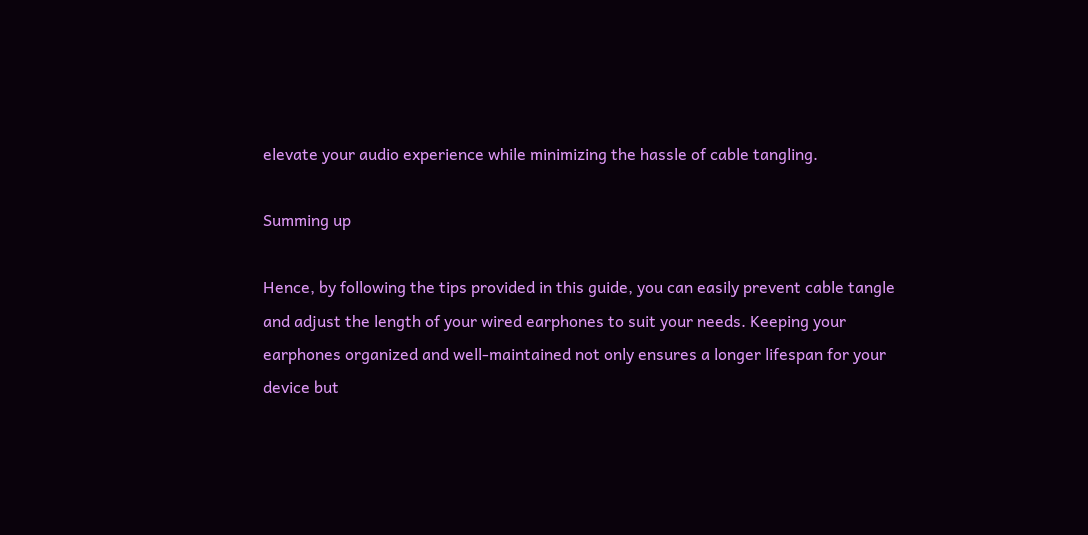elevate your audio experience while minimizing the hassle of cable tangling.

Summing up

Hence, by following the tips provided in this guide, you can easily prevent cable tangle and adjust the length of your wired earphones to suit your needs. Keeping your earphones organized and well-maintained not only ensures a longer lifespan for your device but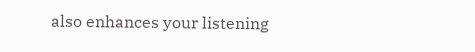also enhances your listening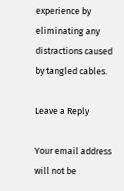experience by eliminating any distractions caused by tangled cables.

Leave a Reply

Your email address will not be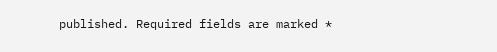published. Required fields are marked *